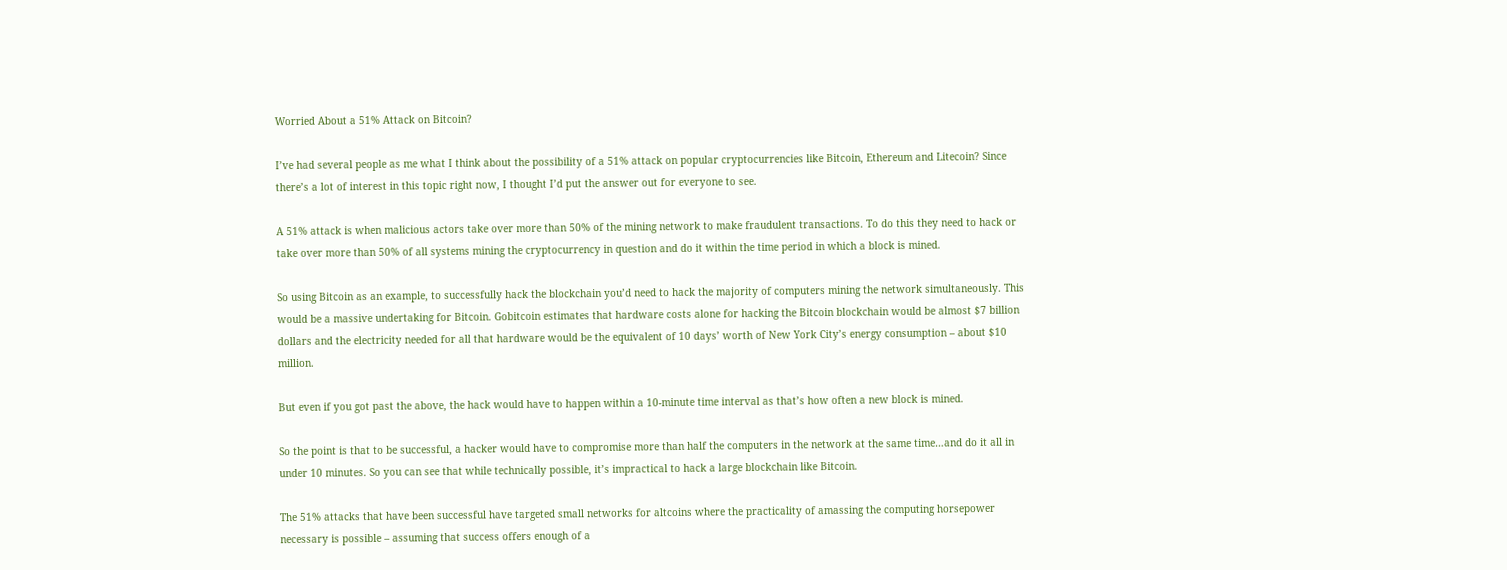Worried About a 51% Attack on Bitcoin?

I’ve had several people as me what I think about the possibility of a 51% attack on popular cryptocurrencies like Bitcoin, Ethereum and Litecoin? Since there’s a lot of interest in this topic right now, I thought I’d put the answer out for everyone to see.

A 51% attack is when malicious actors take over more than 50% of the mining network to make fraudulent transactions. To do this they need to hack or take over more than 50% of all systems mining the cryptocurrency in question and do it within the time period in which a block is mined.

So using Bitcoin as an example, to successfully hack the blockchain you’d need to hack the majority of computers mining the network simultaneously. This would be a massive undertaking for Bitcoin. Gobitcoin estimates that hardware costs alone for hacking the Bitcoin blockchain would be almost $7 billion dollars and the electricity needed for all that hardware would be the equivalent of 10 days’ worth of New York City’s energy consumption – about $10 million.

But even if you got past the above, the hack would have to happen within a 10-minute time interval as that’s how often a new block is mined.

So the point is that to be successful, a hacker would have to compromise more than half the computers in the network at the same time…and do it all in under 10 minutes. So you can see that while technically possible, it’s impractical to hack a large blockchain like Bitcoin.

The 51% attacks that have been successful have targeted small networks for altcoins where the practicality of amassing the computing horsepower necessary is possible – assuming that success offers enough of a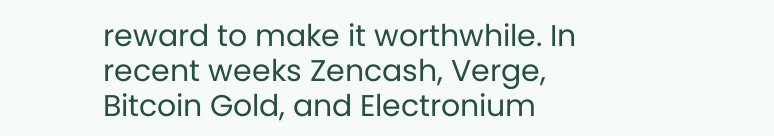reward to make it worthwhile. In recent weeks Zencash, Verge, Bitcoin Gold, and Electronium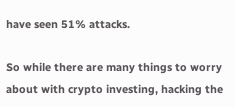have seen 51% attacks.

So while there are many things to worry about with crypto investing, hacking the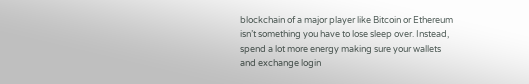blockchain of a major player like Bitcoin or Ethereum isn’t something you have to lose sleep over. Instead, spend a lot more energy making sure your wallets and exchange login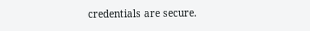credentials are secure.